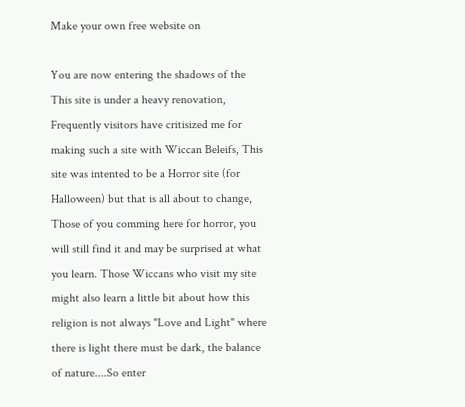Make your own free website on

You are now entering the shadows of the
This site is under a heavy renovation, Frequently visitors have critisized me for making such a site with Wiccan Beleifs, This site was intented to be a Horror site (for Halloween) but that is all about to change, Those of you comming here for horror, you will still find it and may be surprised at what you learn. Those Wiccans who visit my site might also learn a little bit about how this religion is not always "Love and Light" where there is light there must be dark, the balance of nature....So enter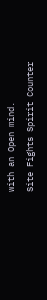with an Open mind.
Site Fights Spirit Counter